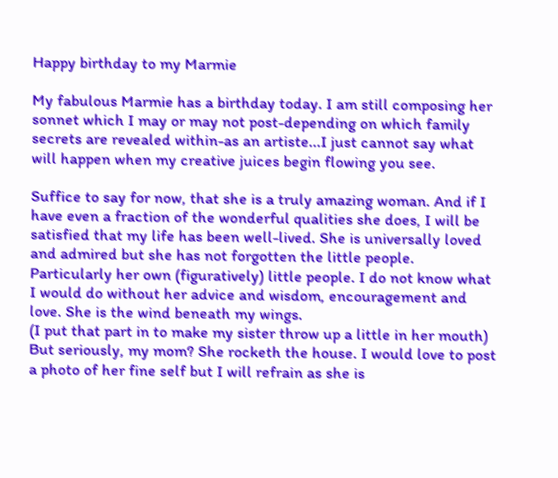Happy birthday to my Marmie

My fabulous Marmie has a birthday today. I am still composing her sonnet which I may or may not post-depending on which family secrets are revealed within-as an artiste...I just cannot say what will happen when my creative juices begin flowing you see.

Suffice to say for now, that she is a truly amazing woman. And if I have even a fraction of the wonderful qualities she does, I will be satisfied that my life has been well-lived. She is universally loved and admired but she has not forgotten the little people. Particularly her own (figuratively) little people. I do not know what I would do without her advice and wisdom, encouragement and love. She is the wind beneath my wings.
(I put that part in to make my sister throw up a little in her mouth)
But seriously, my mom? She rocketh the house. I would love to post a photo of her fine self but I will refrain as she is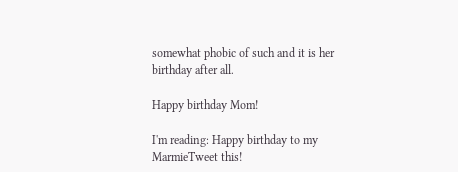somewhat phobic of such and it is her birthday after all.

Happy birthday Mom!

I'm reading: Happy birthday to my MarmieTweet this!